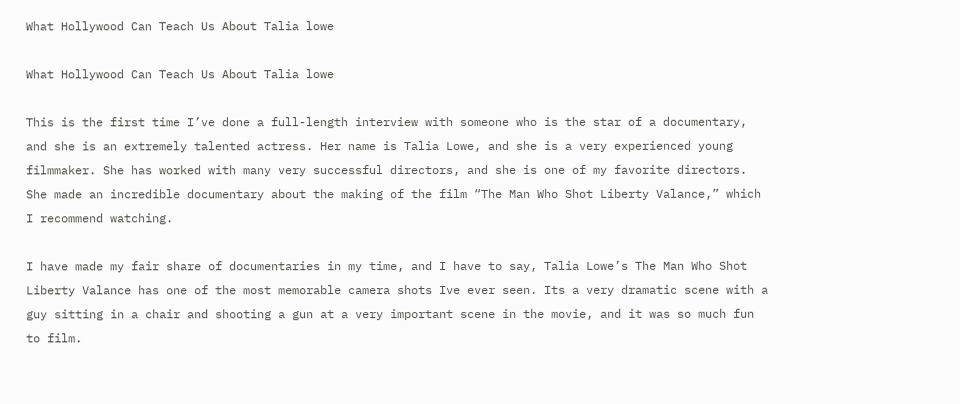What Hollywood Can Teach Us About Talia lowe

What Hollywood Can Teach Us About Talia lowe

This is the first time I’ve done a full-length interview with someone who is the star of a documentary, and she is an extremely talented actress. Her name is Talia Lowe, and she is a very experienced young filmmaker. She has worked with many very successful directors, and she is one of my favorite directors. She made an incredible documentary about the making of the film “The Man Who Shot Liberty Valance,” which I recommend watching.

I have made my fair share of documentaries in my time, and I have to say, Talia Lowe’s The Man Who Shot Liberty Valance has one of the most memorable camera shots Ive ever seen. Its a very dramatic scene with a guy sitting in a chair and shooting a gun at a very important scene in the movie, and it was so much fun to film.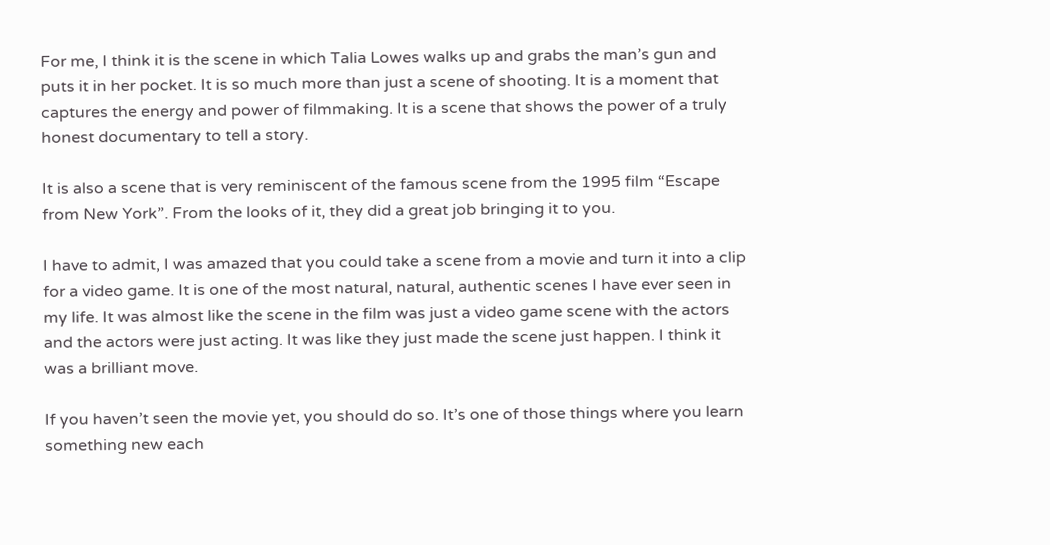For me, I think it is the scene in which Talia Lowes walks up and grabs the man’s gun and puts it in her pocket. It is so much more than just a scene of shooting. It is a moment that captures the energy and power of filmmaking. It is a scene that shows the power of a truly honest documentary to tell a story.

It is also a scene that is very reminiscent of the famous scene from the 1995 film “Escape from New York”. From the looks of it, they did a great job bringing it to you.

I have to admit, I was amazed that you could take a scene from a movie and turn it into a clip for a video game. It is one of the most natural, natural, authentic scenes I have ever seen in my life. It was almost like the scene in the film was just a video game scene with the actors and the actors were just acting. It was like they just made the scene just happen. I think it was a brilliant move.

If you haven’t seen the movie yet, you should do so. It’s one of those things where you learn something new each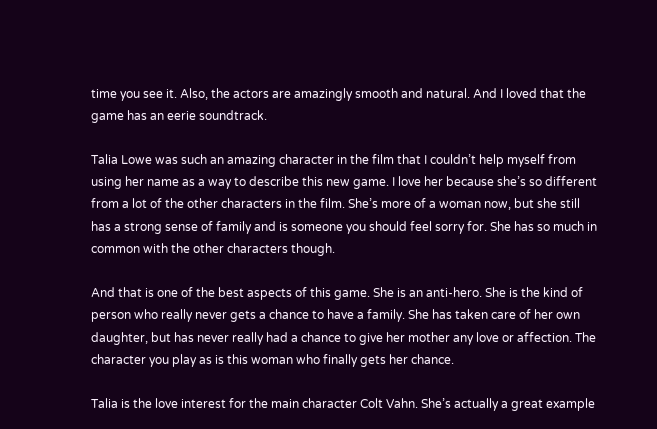time you see it. Also, the actors are amazingly smooth and natural. And I loved that the game has an eerie soundtrack.

Talia Lowe was such an amazing character in the film that I couldn’t help myself from using her name as a way to describe this new game. I love her because she’s so different from a lot of the other characters in the film. She’s more of a woman now, but she still has a strong sense of family and is someone you should feel sorry for. She has so much in common with the other characters though.

And that is one of the best aspects of this game. She is an anti-hero. She is the kind of person who really never gets a chance to have a family. She has taken care of her own daughter, but has never really had a chance to give her mother any love or affection. The character you play as is this woman who finally gets her chance.

Talia is the love interest for the main character Colt Vahn. She’s actually a great example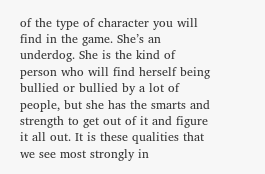of the type of character you will find in the game. She’s an underdog. She is the kind of person who will find herself being bullied or bullied by a lot of people, but she has the smarts and strength to get out of it and figure it all out. It is these qualities that we see most strongly in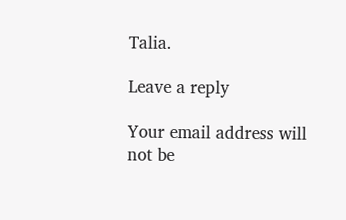Talia.

Leave a reply

Your email address will not be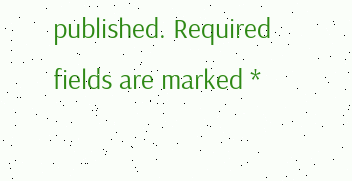published. Required fields are marked *